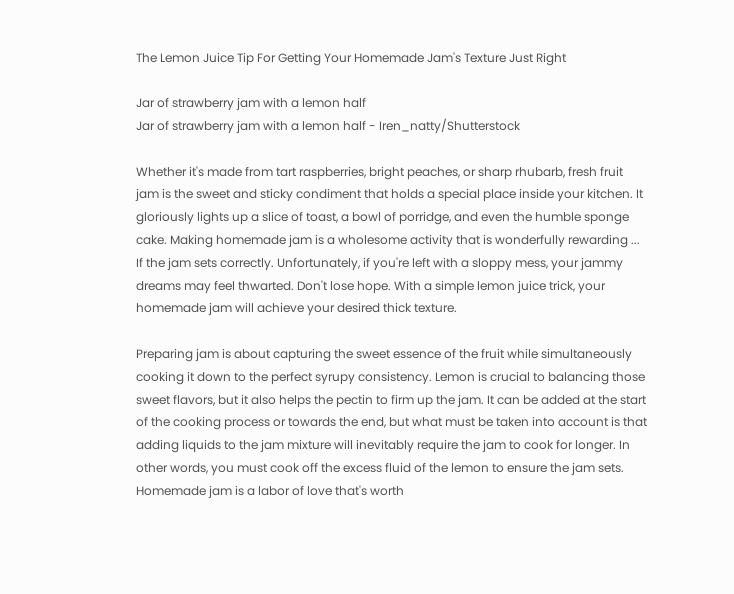The Lemon Juice Tip For Getting Your Homemade Jam's Texture Just Right

Jar of strawberry jam with a lemon half
Jar of strawberry jam with a lemon half - Iren_natty/Shutterstock

Whether it's made from tart raspberries, bright peaches, or sharp rhubarb, fresh fruit jam is the sweet and sticky condiment that holds a special place inside your kitchen. It gloriously lights up a slice of toast, a bowl of porridge, and even the humble sponge cake. Making homemade jam is a wholesome activity that is wonderfully rewarding ... If the jam sets correctly. Unfortunately, if you're left with a sloppy mess, your jammy dreams may feel thwarted. Don't lose hope. With a simple lemon juice trick, your homemade jam will achieve your desired thick texture.

Preparing jam is about capturing the sweet essence of the fruit while simultaneously cooking it down to the perfect syrupy consistency. Lemon is crucial to balancing those sweet flavors, but it also helps the pectin to firm up the jam. It can be added at the start of the cooking process or towards the end, but what must be taken into account is that adding liquids to the jam mixture will inevitably require the jam to cook for longer. In other words, you must cook off the excess fluid of the lemon to ensure the jam sets. Homemade jam is a labor of love that's worth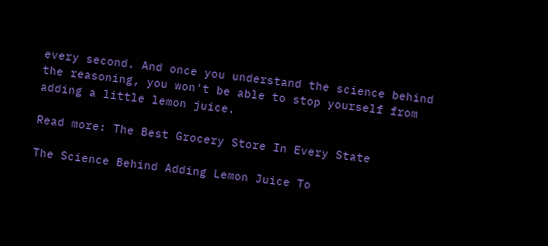every second. And once you understand the science behind the reasoning, you won't be able to stop yourself from adding a little lemon juice.

Read more: The Best Grocery Store In Every State

The Science Behind Adding Lemon Juice To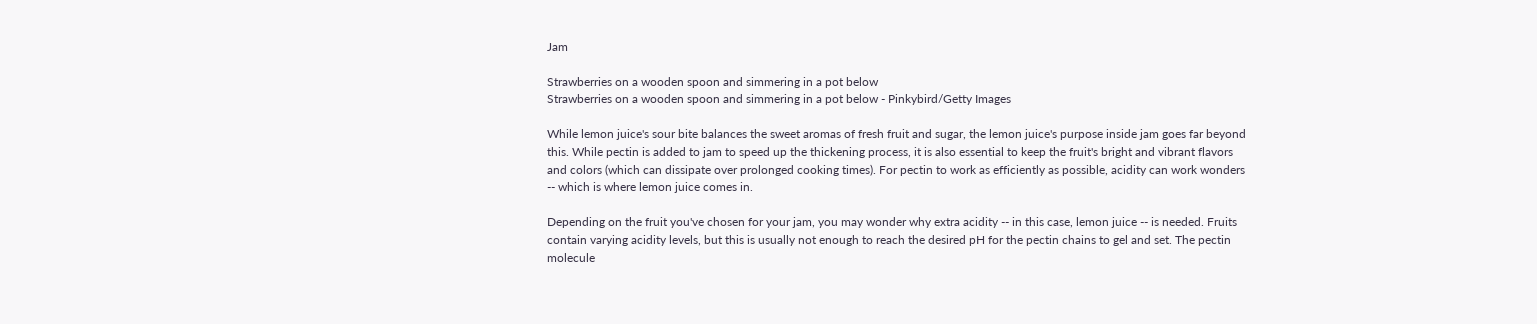Jam

Strawberries on a wooden spoon and simmering in a pot below
Strawberries on a wooden spoon and simmering in a pot below - Pinkybird/Getty Images

While lemon juice's sour bite balances the sweet aromas of fresh fruit and sugar, the lemon juice's purpose inside jam goes far beyond this. While pectin is added to jam to speed up the thickening process, it is also essential to keep the fruit's bright and vibrant flavors and colors (which can dissipate over prolonged cooking times). For pectin to work as efficiently as possible, acidity can work wonders -- which is where lemon juice comes in.

Depending on the fruit you've chosen for your jam, you may wonder why extra acidity -- in this case, lemon juice -- is needed. Fruits contain varying acidity levels, but this is usually not enough to reach the desired pH for the pectin chains to gel and set. The pectin molecule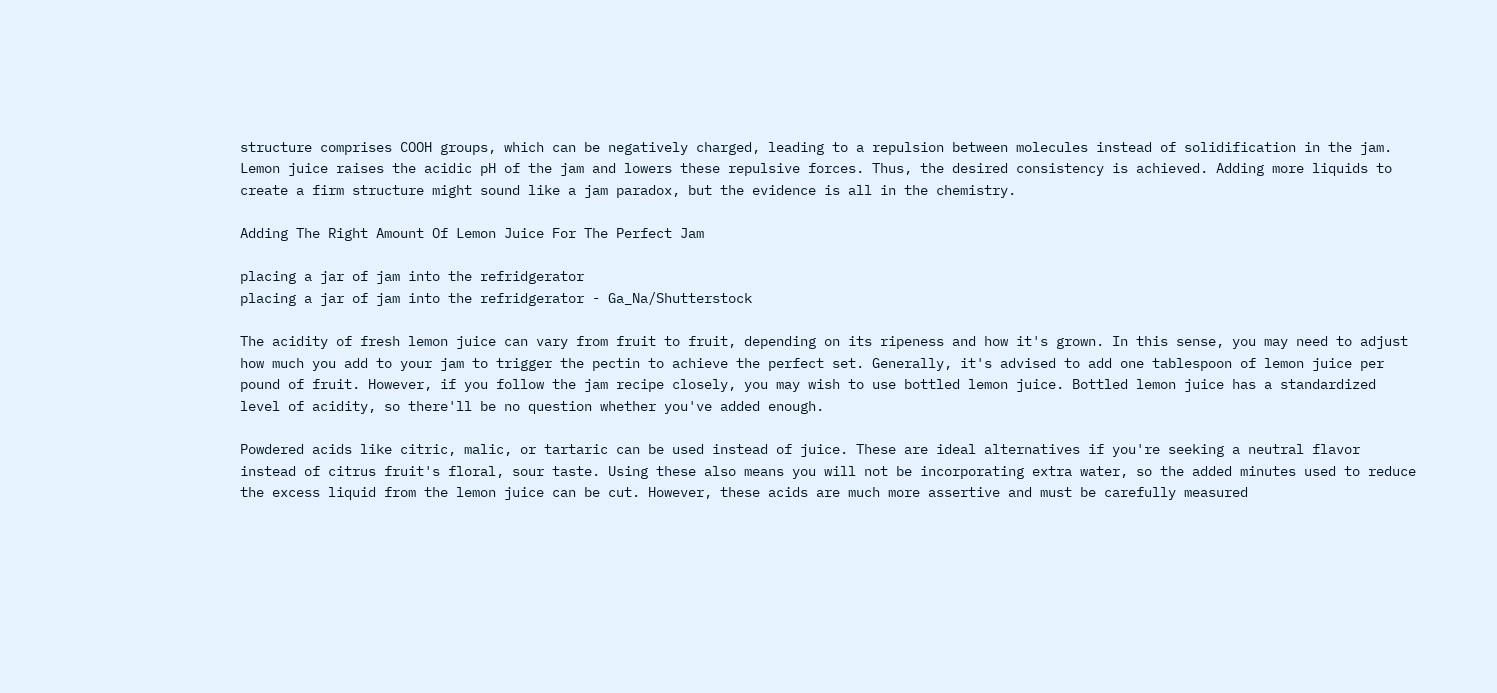structure comprises COOH groups, which can be negatively charged, leading to a repulsion between molecules instead of solidification in the jam. Lemon juice raises the acidic pH of the jam and lowers these repulsive forces. Thus, the desired consistency is achieved. Adding more liquids to create a firm structure might sound like a jam paradox, but the evidence is all in the chemistry.

Adding The Right Amount Of Lemon Juice For The Perfect Jam

placing a jar of jam into the refridgerator
placing a jar of jam into the refridgerator - Ga_Na/Shutterstock

The acidity of fresh lemon juice can vary from fruit to fruit, depending on its ripeness and how it's grown. In this sense, you may need to adjust how much you add to your jam to trigger the pectin to achieve the perfect set. Generally, it's advised to add one tablespoon of lemon juice per pound of fruit. However, if you follow the jam recipe closely, you may wish to use bottled lemon juice. Bottled lemon juice has a standardized level of acidity, so there'll be no question whether you've added enough.

Powdered acids like citric, malic, or tartaric can be used instead of juice. These are ideal alternatives if you're seeking a neutral flavor instead of citrus fruit's floral, sour taste. Using these also means you will not be incorporating extra water, so the added minutes used to reduce the excess liquid from the lemon juice can be cut. However, these acids are much more assertive and must be carefully measured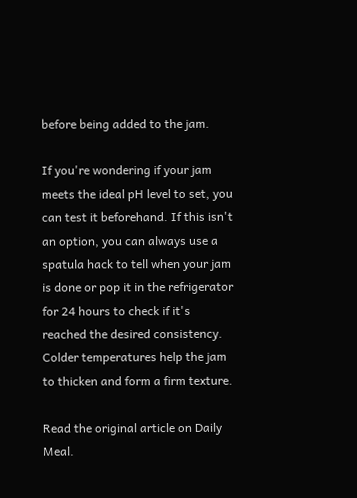before being added to the jam.

If you're wondering if your jam meets the ideal pH level to set, you can test it beforehand. If this isn't an option, you can always use a spatula hack to tell when your jam is done or pop it in the refrigerator for 24 hours to check if it's reached the desired consistency. Colder temperatures help the jam to thicken and form a firm texture.

Read the original article on Daily Meal.